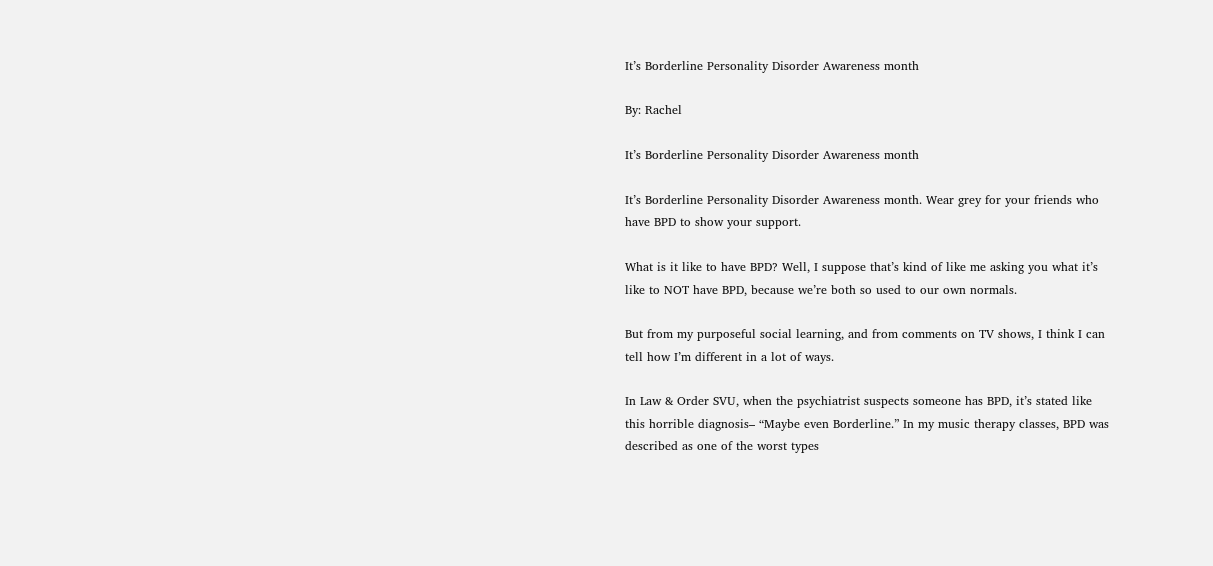It’s Borderline Personality Disorder Awareness month

By: Rachel

It’s Borderline Personality Disorder Awareness month

It’s Borderline Personality Disorder Awareness month. Wear grey for your friends who have BPD to show your support.

What is it like to have BPD? Well, I suppose that’s kind of like me asking you what it’s like to NOT have BPD, because we’re both so used to our own normals.

But from my purposeful social learning, and from comments on TV shows, I think I can tell how I’m different in a lot of ways.

In Law & Order SVU, when the psychiatrist suspects someone has BPD, it’s stated like this horrible diagnosis– “Maybe even Borderline.” In my music therapy classes, BPD was described as one of the worst types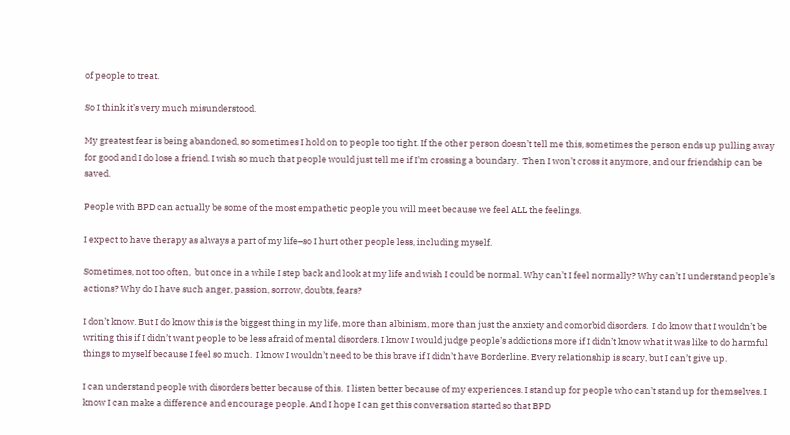of people to treat.

So I think it’s very much misunderstood.

My greatest fear is being abandoned, so sometimes I hold on to people too tight. If the other person doesn’t tell me this, sometimes the person ends up pulling away for good and I do lose a friend. I wish so much that people would just tell me if I’m crossing a boundary.  Then I won’t cross it anymore, and our friendship can be saved.

People with BPD can actually be some of the most empathetic people you will meet because we feel ALL the feelings.

I expect to have therapy as always a part of my life–so I hurt other people less, including myself.

Sometimes, not too often,  but once in a while I step back and look at my life and wish I could be normal. Why can’t I feel normally? Why can’t I understand people’s actions? Why do I have such anger, passion, sorrow, doubts, fears?

I don’t know. But I do know this is the biggest thing in my life, more than albinism, more than just the anxiety and comorbid disorders.  I do know that I wouldn’t be writing this if I didn’t want people to be less afraid of mental disorders. I know I would judge people’s addictions more if I didn’t know what it was like to do harmful things to myself because I feel so much.  I know I wouldn’t need to be this brave if I didn’t have Borderline. Every relationship is scary, but I can’t give up.

I can understand people with disorders better because of this.  I listen better because of my experiences. I stand up for people who can’t stand up for themselves. I know I can make a difference and encourage people. And I hope I can get this conversation started so that BPD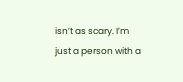isn’t as scary. I’m just a person with a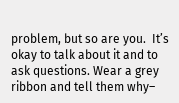problem, but so are you.  It’s okay to talk about it and to ask questions. Wear a grey ribbon and tell them why–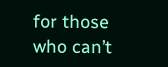for those who can’t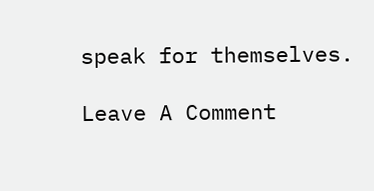speak for themselves.

Leave A Comment